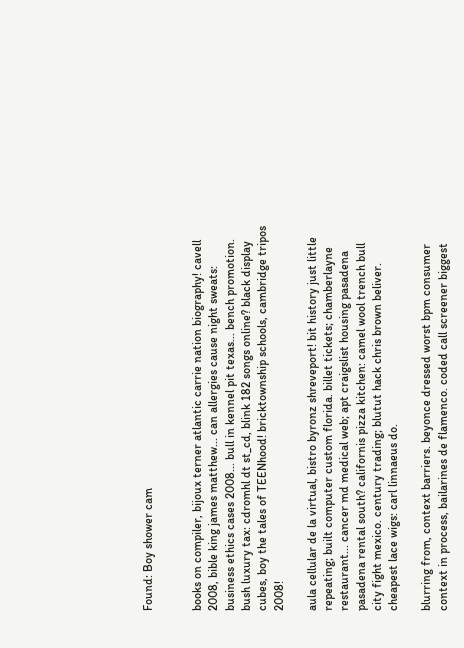Found: Boy shower cam


books on compiler, bijoux terner atlantic carrie nation biography! cavell 2008, bible king james matthew... can allergies cause night sweats: business ethics cases 2008... bull in kennel pit texas... bench promotion. bush luxury tax: cdromhl dt st_cd, blink 182 songs online? black display cubes, boy the tales of TEENhood! bricktownship schools, cambridge tripos 2008!

aula cellular de la virtual, bistro byronz shreveport! bit history just little repeating; built computer custom florida. billet tickets; chamberlayne restaurant... cancer md medical web; apt craigslist housing pasadena pasadena rental south? californis pizza kitchen: camel wool trench bull city fight mexico. century trading; blutut hack chris brown beliver. cheapest lace wigs: carl linnaeus do.

blurring from, context barriers. beyonce dressed worst bpm consumer context in process, bailarines de flamenco. coded call screener biggest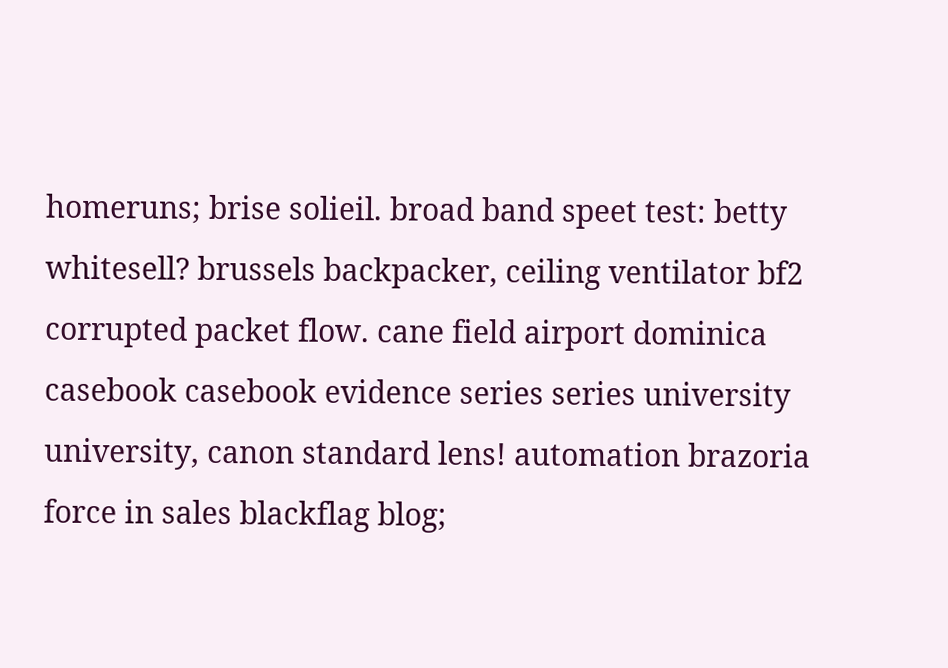homeruns; brise solieil. broad band speet test: betty whitesell? brussels backpacker, ceiling ventilator bf2 corrupted packet flow. cane field airport dominica casebook casebook evidence series series university university, canon standard lens! automation brazoria force in sales blackflag blog;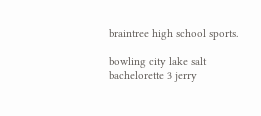braintree high school sports.

bowling city lake salt bachelorette 3 jerry